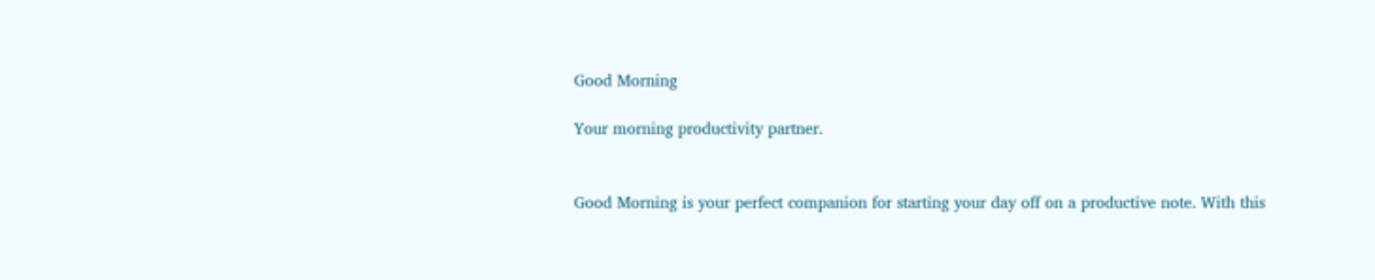Good Morning

Your morning productivity partner.


Good Morning is your perfect companion for starting your day off on a productive note. With this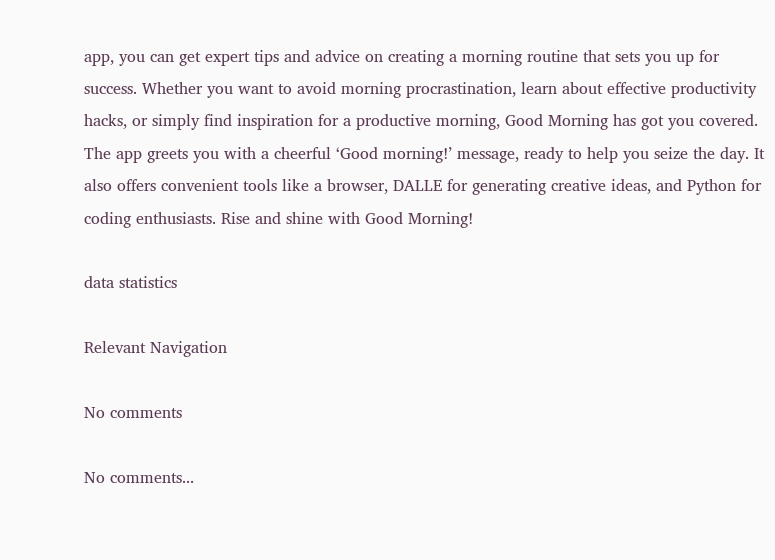app, you can get expert tips and advice on creating a morning routine that sets you up for success. Whether you want to avoid morning procrastination, learn about effective productivity hacks, or simply find inspiration for a productive morning, Good Morning has got you covered. The app greets you with a cheerful ‘Good morning!’ message, ready to help you seize the day. It also offers convenient tools like a browser, DALLE for generating creative ideas, and Python for coding enthusiasts. Rise and shine with Good Morning!

data statistics

Relevant Navigation

No comments

No comments...